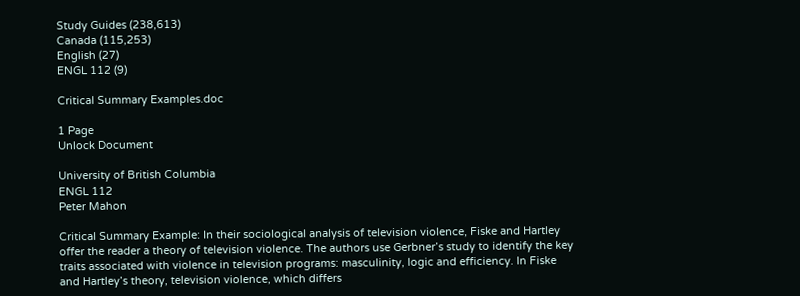Study Guides (238,613)
Canada (115,253)
English (27)
ENGL 112 (9)

Critical Summary Examples.doc

1 Page
Unlock Document

University of British Columbia
ENGL 112
Peter Mahon

Critical Summary Example: In their sociological analysis of television violence, Fiske and Hartley offer the reader a theory of television violence. The authors use Gerbner’s study to identify the key traits associated with violence in television programs: masculinity, logic and efficiency. In Fiske and Hartley’s theory, television violence, which differs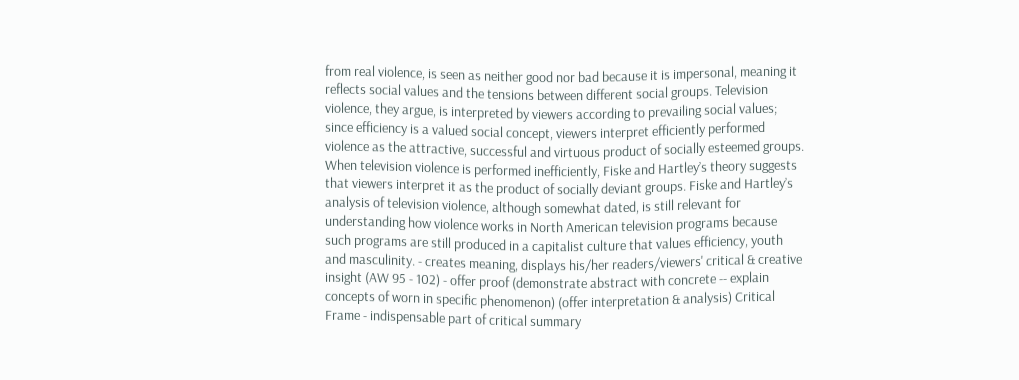from real violence, is seen as neither good nor bad because it is impersonal, meaning it reflects social values and the tensions between different social groups. Television violence, they argue, is interpreted by viewers according to prevailing social values; since efficiency is a valued social concept, viewers interpret efficiently performed violence as the attractive, successful and virtuous product of socially esteemed groups. When television violence is performed inefficiently, Fiske and Hartley’s theory suggests that viewers interpret it as the product of socially deviant groups. Fiske and Hartley’s analysis of television violence, although somewhat dated, is still relevant for understanding how violence works in North American television programs because such programs are still produced in a capitalist culture that values efficiency, youth and masculinity. - creates meaning, displays his/her readers/viewers' critical & creative insight (AW 95 - 102) - offer proof (demonstrate abstract with concrete -- explain concepts of worn in specific phenomenon) (offer interpretation & analysis) Critical Frame - indispensable part of critical summary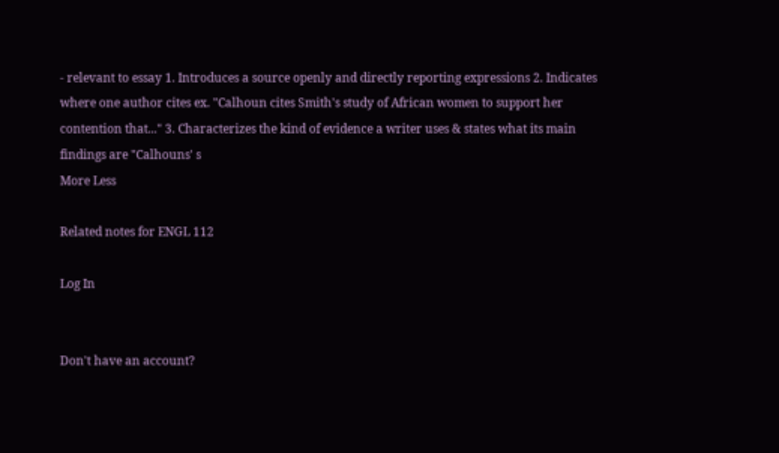- relevant to essay 1. Introduces a source openly and directly reporting expressions 2. Indicates where one author cites ex. "Calhoun cites Smith's study of African women to support her contention that..." 3. Characterizes the kind of evidence a writer uses & states what its main findings are "Calhouns' s
More Less

Related notes for ENGL 112

Log In


Don't have an account?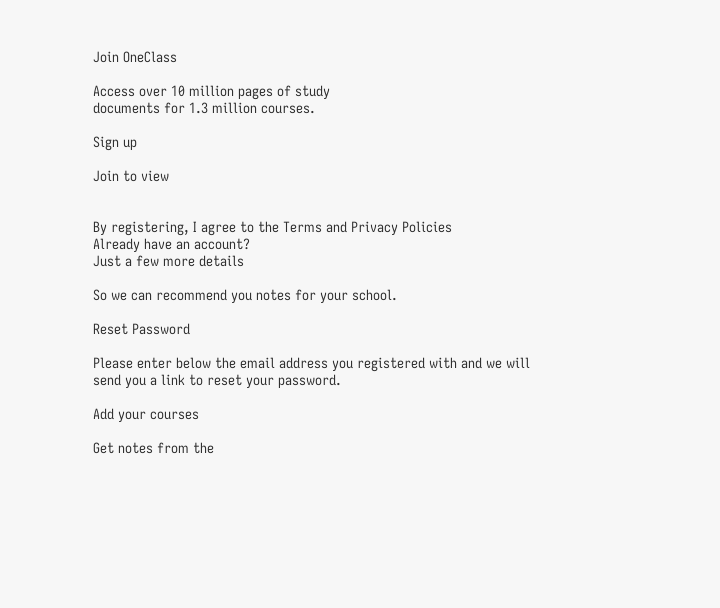Join OneClass

Access over 10 million pages of study
documents for 1.3 million courses.

Sign up

Join to view


By registering, I agree to the Terms and Privacy Policies
Already have an account?
Just a few more details

So we can recommend you notes for your school.

Reset Password

Please enter below the email address you registered with and we will send you a link to reset your password.

Add your courses

Get notes from the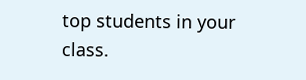top students in your class.